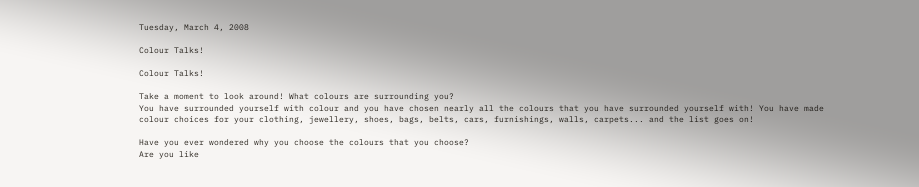Tuesday, March 4, 2008

Colour Talks!

Colour Talks!

Take a moment to look around! What colours are surrounding you?
You have surrounded yourself with colour and you have chosen nearly all the colours that you have surrounded yourself with! You have made colour choices for your clothing, jewellery, shoes, bags, belts, cars, furnishings, walls, carpets... and the list goes on!

Have you ever wondered why you choose the colours that you choose?
Are you like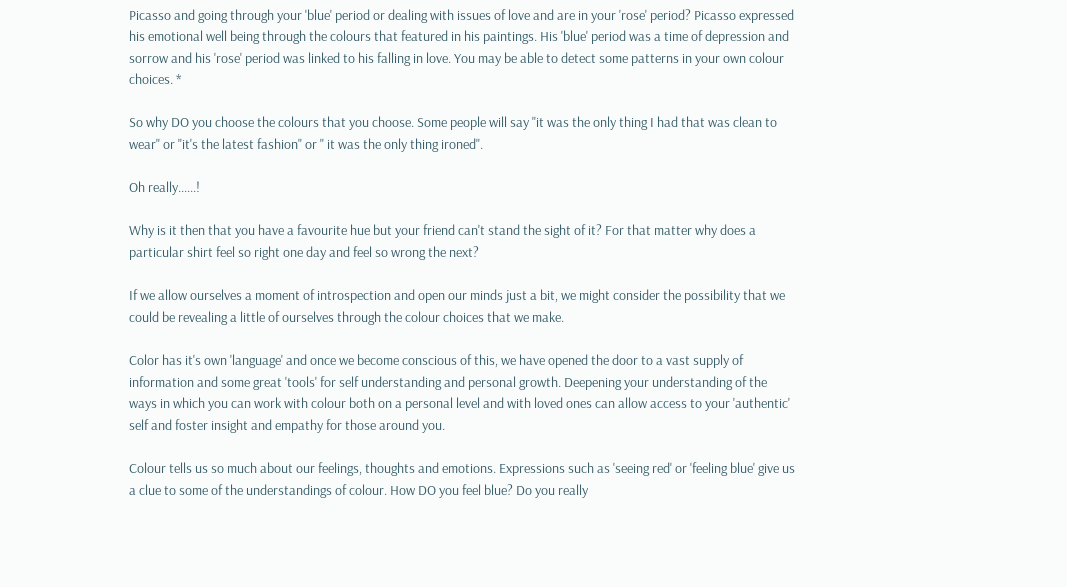Picasso and going through your 'blue' period or dealing with issues of love and are in your 'rose' period? Picasso expressed his emotional well being through the colours that featured in his paintings. His 'blue' period was a time of depression and sorrow and his 'rose' period was linked to his falling in love. You may be able to detect some patterns in your own colour choices. *

So why DO you choose the colours that you choose. Some people will say "it was the only thing I had that was clean to wear" or "it's the latest fashion" or " it was the only thing ironed".

Oh really......!

Why is it then that you have a favourite hue but your friend can't stand the sight of it? For that matter why does a particular shirt feel so right one day and feel so wrong the next?

If we allow ourselves a moment of introspection and open our minds just a bit, we might consider the possibility that we could be revealing a little of ourselves through the colour choices that we make.

Color has it's own 'language' and once we become conscious of this, we have opened the door to a vast supply of information and some great 'tools' for self understanding and personal growth. Deepening your understanding of the ways in which you can work with colour both on a personal level and with loved ones can allow access to your 'authentic' self and foster insight and empathy for those around you.

Colour tells us so much about our feelings, thoughts and emotions. Expressions such as 'seeing red' or 'feeling blue' give us a clue to some of the understandings of colour. How DO you feel blue? Do you really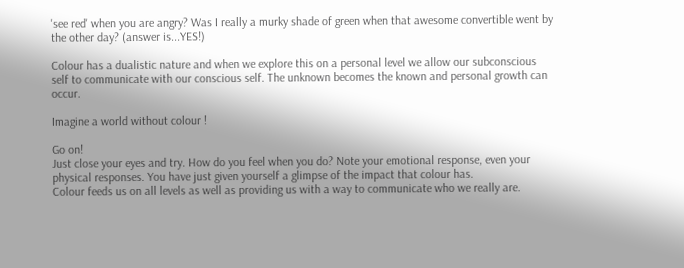'see red' when you are angry? Was I really a murky shade of green when that awesome convertible went by the other day? (answer is...YES!)

Colour has a dualistic nature and when we explore this on a personal level we allow our subconscious self to communicate with our conscious self. The unknown becomes the known and personal growth can occur.

Imagine a world without colour !

Go on!
Just close your eyes and try. How do you feel when you do? Note your emotional response, even your physical responses. You have just given yourself a glimpse of the impact that colour has.
Colour feeds us on all levels as well as providing us with a way to communicate who we really are.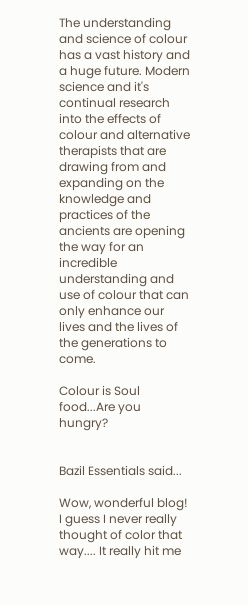The understanding and science of colour has a vast history and a huge future. Modern science and it's continual research into the effects of colour and alternative therapists that are drawing from and expanding on the knowledge and practices of the ancients are opening the way for an incredible understanding and use of colour that can only enhance our lives and the lives of the generations to come.

Colour is Soul food...Are you hungry?


Bazil Essentials said...

Wow, wonderful blog! I guess I never really thought of color that way.... It really hit me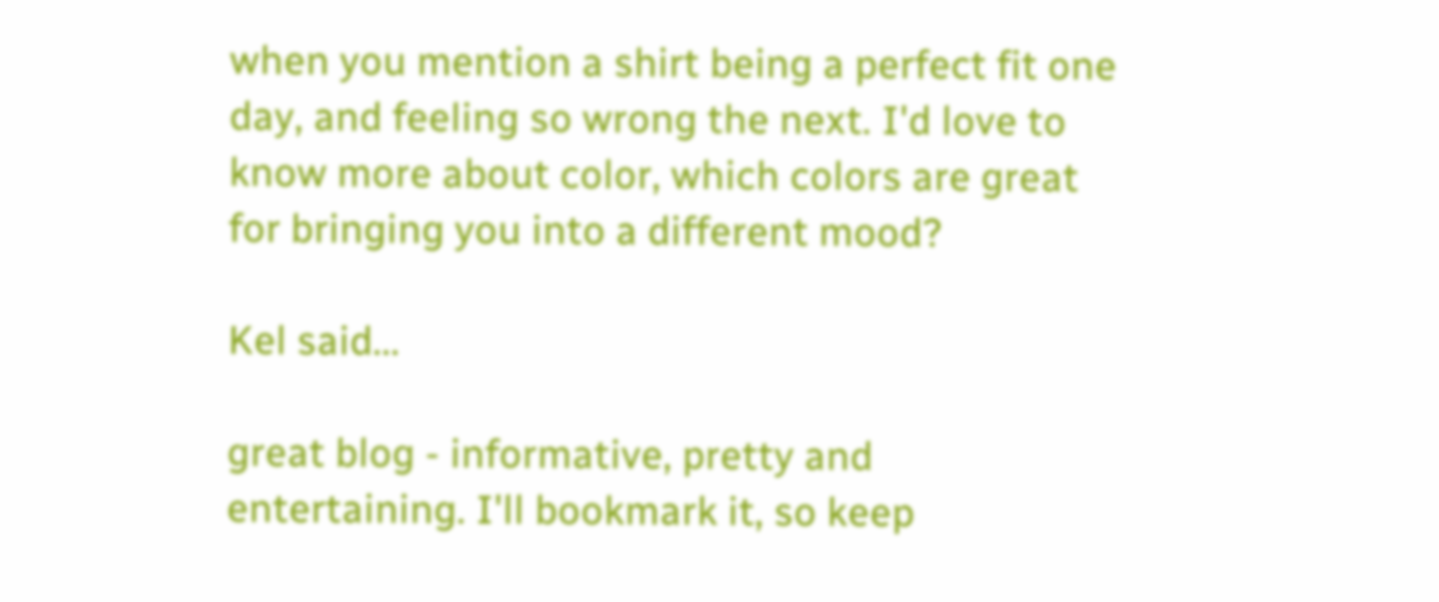when you mention a shirt being a perfect fit one day, and feeling so wrong the next. I'd love to know more about color, which colors are great for bringing you into a different mood?

Kel said...

great blog - informative, pretty and entertaining. I'll bookmark it, so keep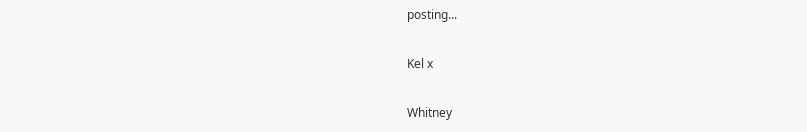posting...

Kel x

Whitney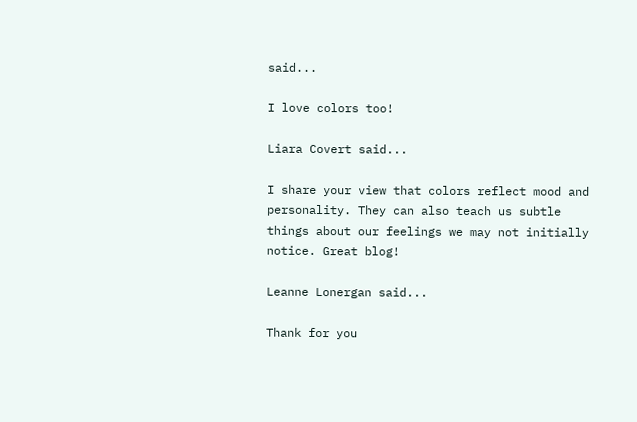said...

I love colors too!

Liara Covert said...

I share your view that colors reflect mood and personality. They can also teach us subtle things about our feelings we may not initially notice. Great blog!

Leanne Lonergan said...

Thank for you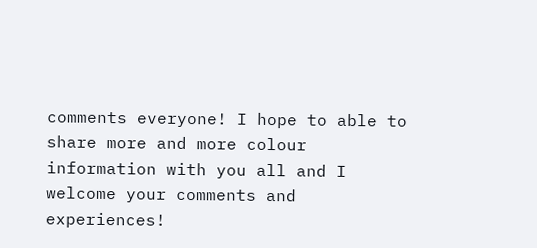comments everyone! I hope to able to share more and more colour information with you all and I welcome your comments and experiences!